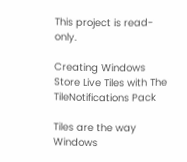This project is read-only.

Creating Windows Store Live Tiles with The TileNotifications Pack

Tiles are the way Windows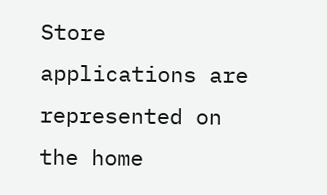Store applications are represented on the home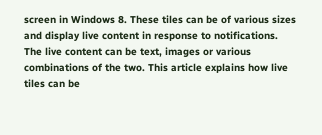screen in Windows 8. These tiles can be of various sizes and display live content in response to notifications. The live content can be text, images or various combinations of the two. This article explains how live tiles can be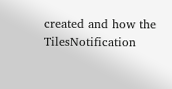created and how the TilesNotification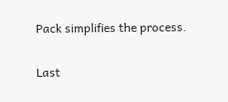Pack simplifies the process.

Last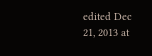edited Dec 21, 2013 at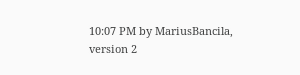10:07 PM by MariusBancila, version 2